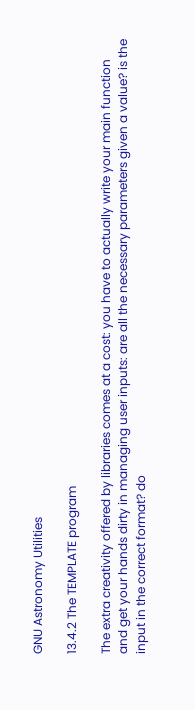GNU Astronomy Utilities

13.4.2 The TEMPLATE program

The extra creativity offered by libraries comes at a cost: you have to actually write your main function and get your hands dirty in managing user inputs: are all the necessary parameters given a value? is the input in the correct format? do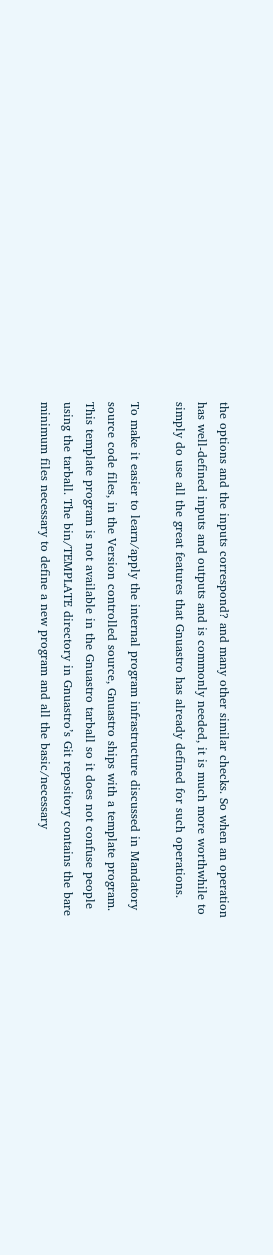the options and the inputs correspond? and many other similar checks. So when an operation has well-defined inputs and outputs and is commonly needed, it is much more worthwhile to simply do use all the great features that Gnuastro has already defined for such operations.

To make it easier to learn/apply the internal program infrastructure discussed in Mandatory source code files, in the Version controlled source, Gnuastro ships with a template program. This template program is not available in the Gnuastro tarball so it does not confuse people using the tarball. The bin/TEMPLATE directory in Gnuastro’s Git repository contains the bare minimum files necessary to define a new program and all the basic/necessary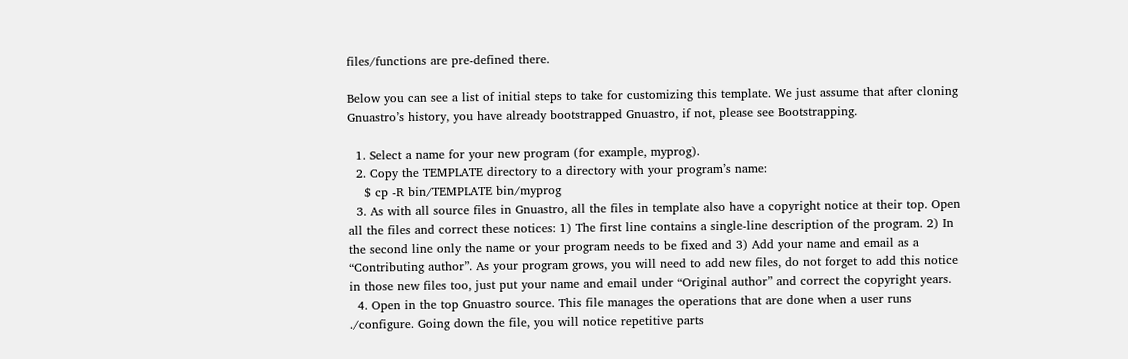files/functions are pre-defined there.

Below you can see a list of initial steps to take for customizing this template. We just assume that after cloning Gnuastro’s history, you have already bootstrapped Gnuastro, if not, please see Bootstrapping.

  1. Select a name for your new program (for example, myprog).
  2. Copy the TEMPLATE directory to a directory with your program’s name:
    $ cp -R bin/TEMPLATE bin/myprog
  3. As with all source files in Gnuastro, all the files in template also have a copyright notice at their top. Open all the files and correct these notices: 1) The first line contains a single-line description of the program. 2) In the second line only the name or your program needs to be fixed and 3) Add your name and email as a “Contributing author”. As your program grows, you will need to add new files, do not forget to add this notice in those new files too, just put your name and email under “Original author” and correct the copyright years.
  4. Open in the top Gnuastro source. This file manages the operations that are done when a user runs ./configure. Going down the file, you will notice repetitive parts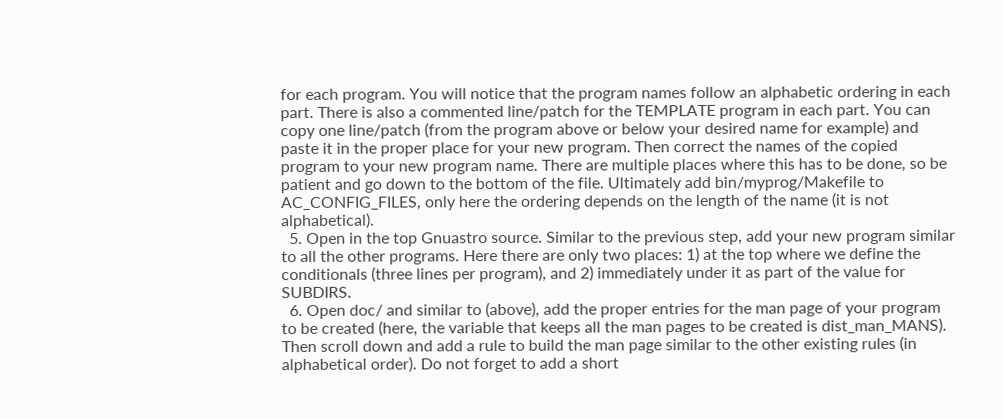for each program. You will notice that the program names follow an alphabetic ordering in each part. There is also a commented line/patch for the TEMPLATE program in each part. You can copy one line/patch (from the program above or below your desired name for example) and paste it in the proper place for your new program. Then correct the names of the copied program to your new program name. There are multiple places where this has to be done, so be patient and go down to the bottom of the file. Ultimately add bin/myprog/Makefile to AC_CONFIG_FILES, only here the ordering depends on the length of the name (it is not alphabetical).
  5. Open in the top Gnuastro source. Similar to the previous step, add your new program similar to all the other programs. Here there are only two places: 1) at the top where we define the conditionals (three lines per program), and 2) immediately under it as part of the value for SUBDIRS.
  6. Open doc/ and similar to (above), add the proper entries for the man page of your program to be created (here, the variable that keeps all the man pages to be created is dist_man_MANS). Then scroll down and add a rule to build the man page similar to the other existing rules (in alphabetical order). Do not forget to add a short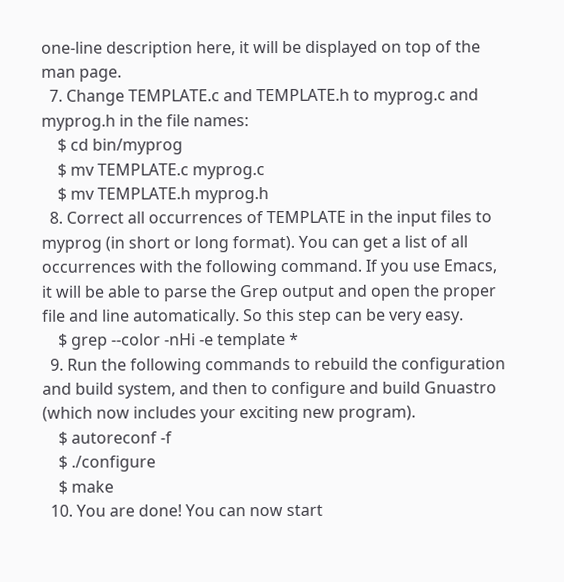one-line description here, it will be displayed on top of the man page.
  7. Change TEMPLATE.c and TEMPLATE.h to myprog.c and myprog.h in the file names:
    $ cd bin/myprog
    $ mv TEMPLATE.c myprog.c
    $ mv TEMPLATE.h myprog.h
  8. Correct all occurrences of TEMPLATE in the input files to myprog (in short or long format). You can get a list of all occurrences with the following command. If you use Emacs, it will be able to parse the Grep output and open the proper file and line automatically. So this step can be very easy.
    $ grep --color -nHi -e template *
  9. Run the following commands to rebuild the configuration and build system, and then to configure and build Gnuastro (which now includes your exciting new program).
    $ autoreconf -f
    $ ./configure
    $ make
  10. You are done! You can now start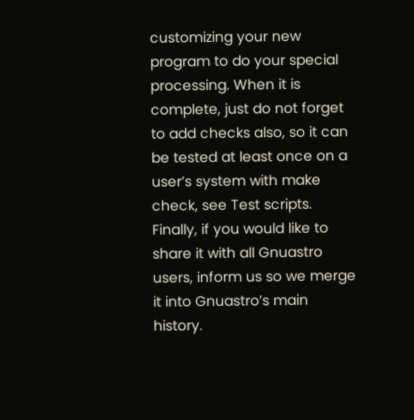customizing your new program to do your special processing. When it is complete, just do not forget to add checks also, so it can be tested at least once on a user’s system with make check, see Test scripts. Finally, if you would like to share it with all Gnuastro users, inform us so we merge it into Gnuastro’s main history.